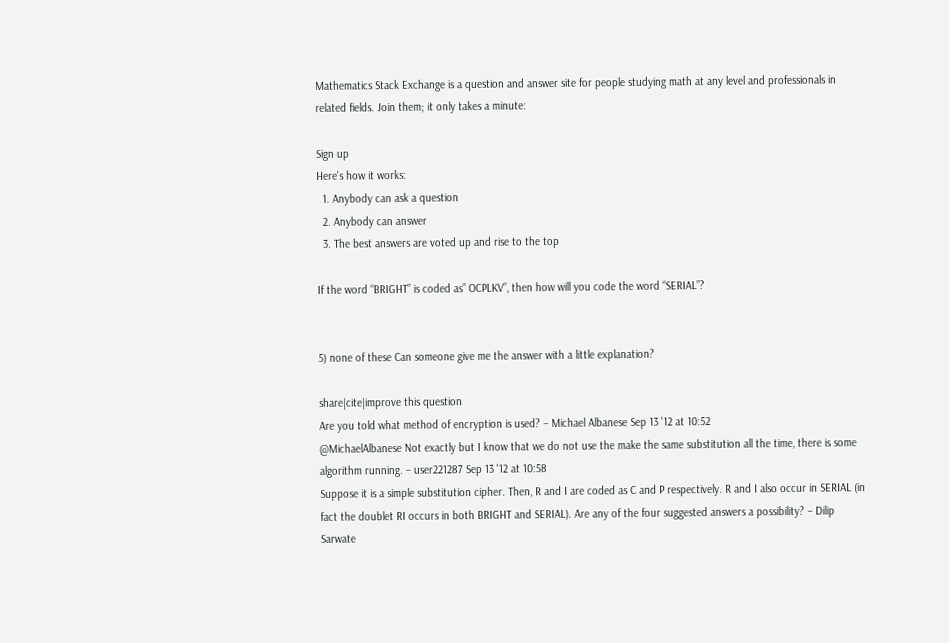Mathematics Stack Exchange is a question and answer site for people studying math at any level and professionals in related fields. Join them; it only takes a minute:

Sign up
Here's how it works:
  1. Anybody can ask a question
  2. Anybody can answer
  3. The best answers are voted up and rise to the top

If the word “BRIGHT” is coded as” OCPLKV”, then how will you code the word “SERIAL”?


5) none of these Can someone give me the answer with a little explanation?

share|cite|improve this question
Are you told what method of encryption is used? – Michael Albanese Sep 13 '12 at 10:52
@MichaelAlbanese Not exactly but I know that we do not use the make the same substitution all the time, there is some algorithm running. – user221287 Sep 13 '12 at 10:58
Suppose it is a simple substitution cipher. Then, R and I are coded as C and P respectively. R and I also occur in SERIAL (in fact the doublet RI occurs in both BRIGHT and SERIAL). Are any of the four suggested answers a possibility? – Dilip Sarwate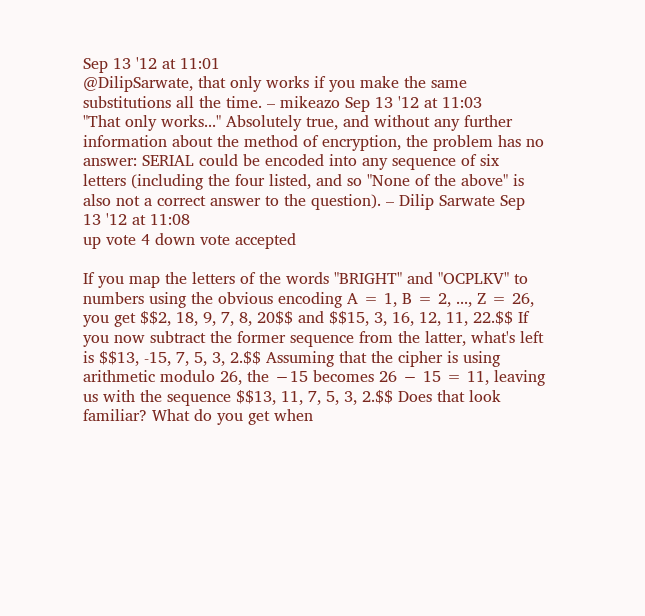Sep 13 '12 at 11:01
@DilipSarwate, that only works if you make the same substitutions all the time. – mikeazo Sep 13 '12 at 11:03
"That only works..." Absolutely true, and without any further information about the method of encryption, the problem has no answer: SERIAL could be encoded into any sequence of six letters (including the four listed, and so "None of the above" is also not a correct answer to the question). – Dilip Sarwate Sep 13 '12 at 11:08
up vote 4 down vote accepted

If you map the letters of the words "BRIGHT" and "OCPLKV" to numbers using the obvious encoding A = 1, B = 2, ..., Z = 26, you get $$2, 18, 9, 7, 8, 20$$ and $$15, 3, 16, 12, 11, 22.$$ If you now subtract the former sequence from the latter, what's left is $$13, -15, 7, 5, 3, 2.$$ Assuming that the cipher is using arithmetic modulo 26, the −15 becomes 26 − 15 = 11, leaving us with the sequence $$13, 11, 7, 5, 3, 2.$$ Does that look familiar? What do you get when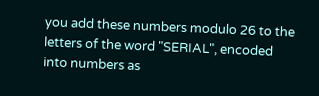you add these numbers modulo 26 to the letters of the word "SERIAL", encoded into numbers as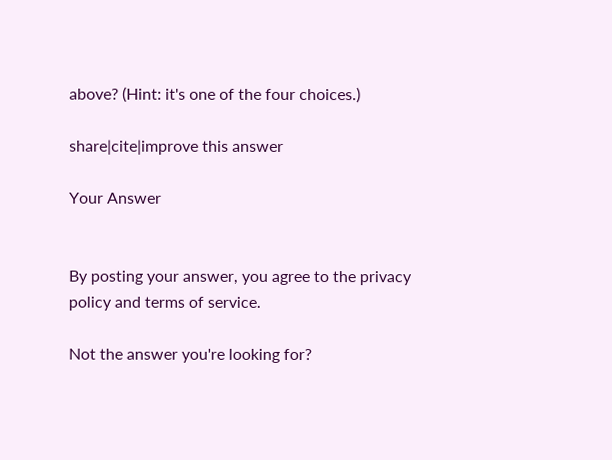above? (Hint: it's one of the four choices.)

share|cite|improve this answer

Your Answer


By posting your answer, you agree to the privacy policy and terms of service.

Not the answer you're looking for?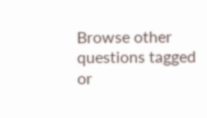Browse other questions tagged or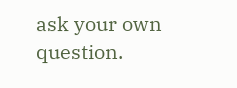ask your own question.